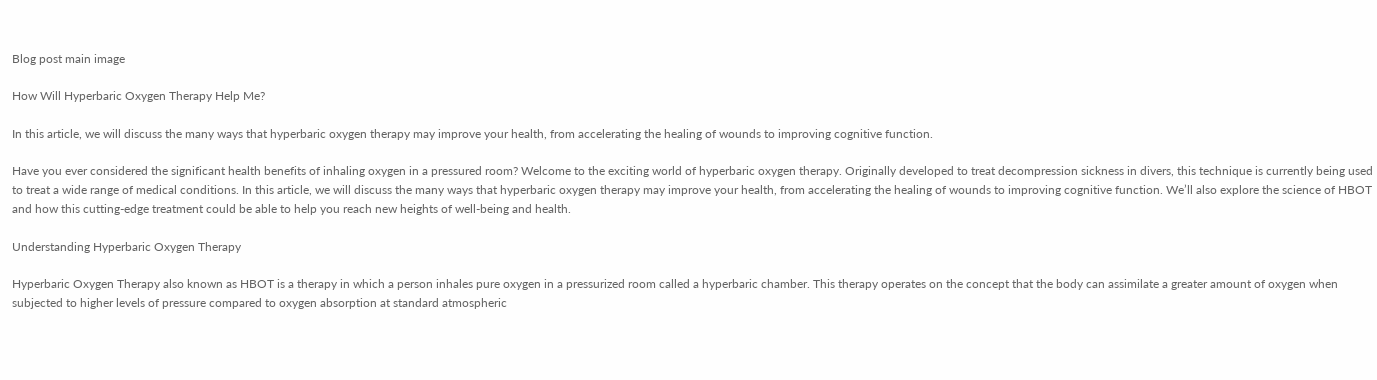Blog post main image

How Will Hyperbaric Oxygen Therapy Help Me?

In this article, we will discuss the many ways that hyperbaric oxygen therapy may improve your health, from accelerating the healing of wounds to improving cognitive function.

Have you ever considered the significant health benefits of inhaling oxygen in a pressured room? Welcome to the exciting world of hyperbaric oxygen therapy. Originally developed to treat decompression sickness in divers, this technique is currently being used to treat a wide range of medical conditions. In this article, we will discuss the many ways that hyperbaric oxygen therapy may improve your health, from accelerating the healing of wounds to improving cognitive function. We’ll also explore the science of HBOT and how this cutting-edge treatment could be able to help you reach new heights of well-being and health.

Understanding Hyperbaric Oxygen Therapy

Hyperbaric Oxygen Therapy also known as HBOT is a therapy in which a person inhales pure oxygen in a pressurized room called a hyperbaric chamber. This therapy operates on the concept that the body can assimilate a greater amount of oxygen when subjected to higher levels of pressure compared to oxygen absorption at standard atmospheric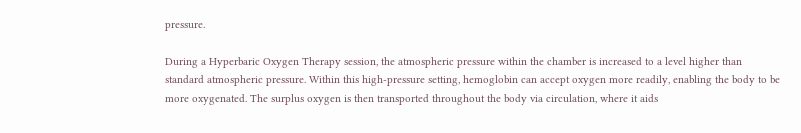pressure.

During a Hyperbaric Oxygen Therapy session, the atmospheric pressure within the chamber is increased to a level higher than standard atmospheric pressure. Within this high-pressure setting, hemoglobin can accept oxygen more readily, enabling the body to be more oxygenated. The surplus oxygen is then transported throughout the body via circulation, where it aids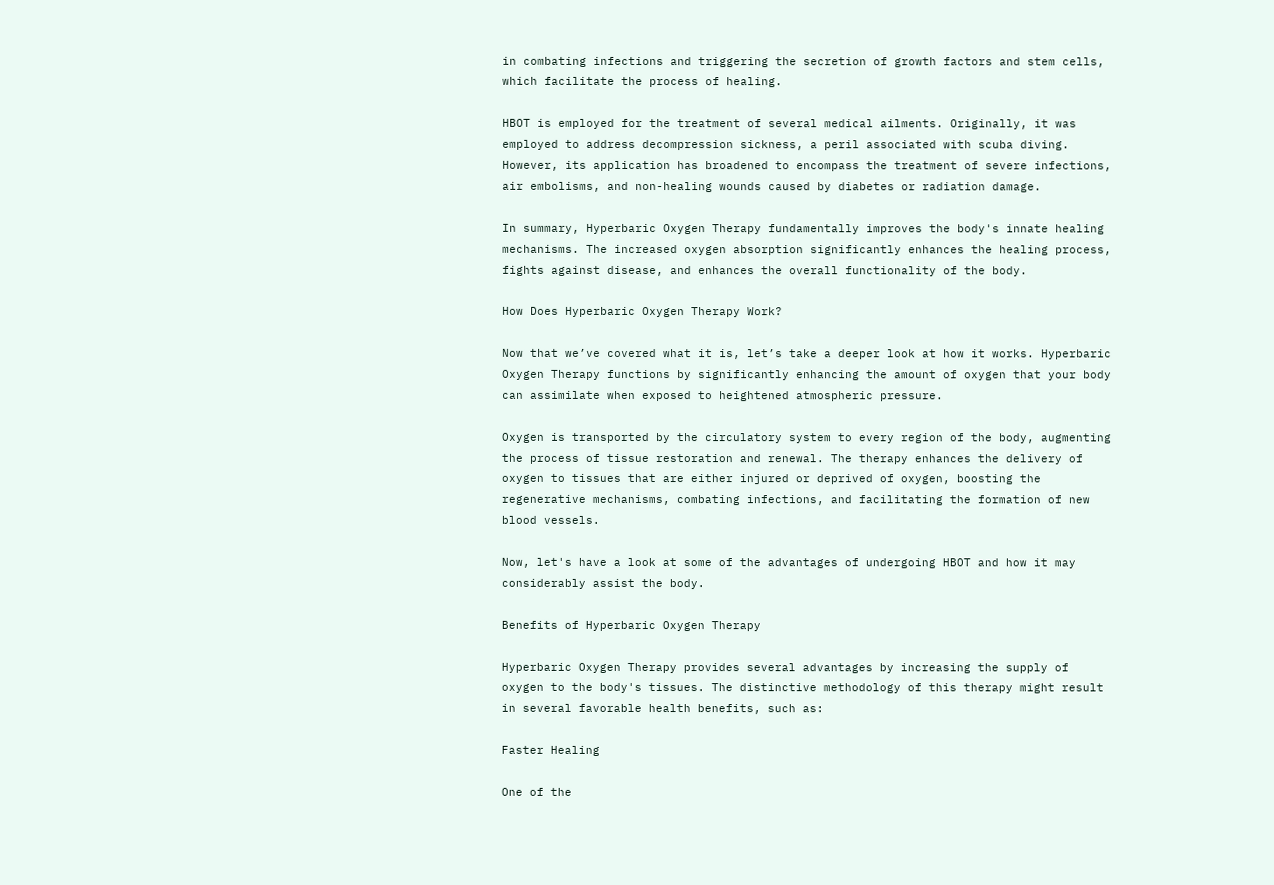in combating infections and triggering the secretion of growth factors and stem cells, which facilitate the process of healing.

HBOT is employed for the treatment of several medical ailments. Originally, it was employed to address decompression sickness, a peril associated with scuba diving. However, its application has broadened to encompass the treatment of severe infections, air embolisms, and non-healing wounds caused by diabetes or radiation damage.

In summary, Hyperbaric Oxygen Therapy fundamentally improves the body's innate healing mechanisms. The increased oxygen absorption significantly enhances the healing process, fights against disease, and enhances the overall functionality of the body.

How Does Hyperbaric Oxygen Therapy Work?

Now that we’ve covered what it is, let’s take a deeper look at how it works. Hyperbaric Oxygen Therapy functions by significantly enhancing the amount of oxygen that your body can assimilate when exposed to heightened atmospheric pressure.

Oxygen is transported by the circulatory system to every region of the body, augmenting the process of tissue restoration and renewal. The therapy enhances the delivery of oxygen to tissues that are either injured or deprived of oxygen, boosting the regenerative mechanisms, combating infections, and facilitating the formation of new blood vessels.

Now, let's have a look at some of the advantages of undergoing HBOT and how it may considerably assist the body.

Benefits of Hyperbaric Oxygen Therapy

Hyperbaric Oxygen Therapy provides several advantages by increasing the supply of oxygen to the body's tissues. The distinctive methodology of this therapy might result in several favorable health benefits, such as:

Faster Healing

One of the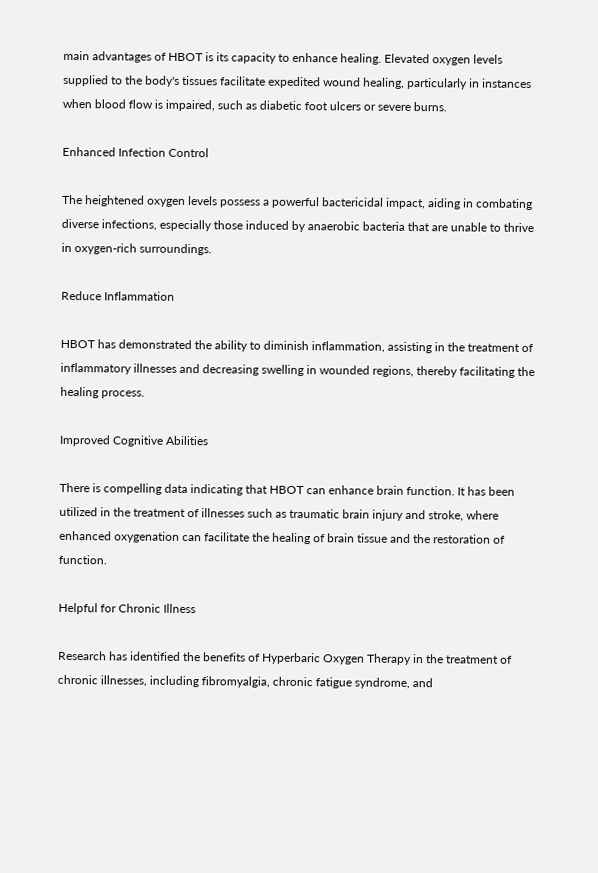main advantages of HBOT is its capacity to enhance healing. Elevated oxygen levels supplied to the body's tissues facilitate expedited wound healing, particularly in instances when blood flow is impaired, such as diabetic foot ulcers or severe burns.

Enhanced Infection Control

The heightened oxygen levels possess a powerful bactericidal impact, aiding in combating diverse infections, especially those induced by anaerobic bacteria that are unable to thrive in oxygen-rich surroundings.

Reduce Inflammation

HBOT has demonstrated the ability to diminish inflammation, assisting in the treatment of inflammatory illnesses and decreasing swelling in wounded regions, thereby facilitating the healing process.

Improved Cognitive Abilities

There is compelling data indicating that HBOT can enhance brain function. It has been utilized in the treatment of illnesses such as traumatic brain injury and stroke, where enhanced oxygenation can facilitate the healing of brain tissue and the restoration of function.

Helpful for Chronic Illness

Research has identified the benefits of Hyperbaric Oxygen Therapy in the treatment of chronic illnesses, including fibromyalgia, chronic fatigue syndrome, and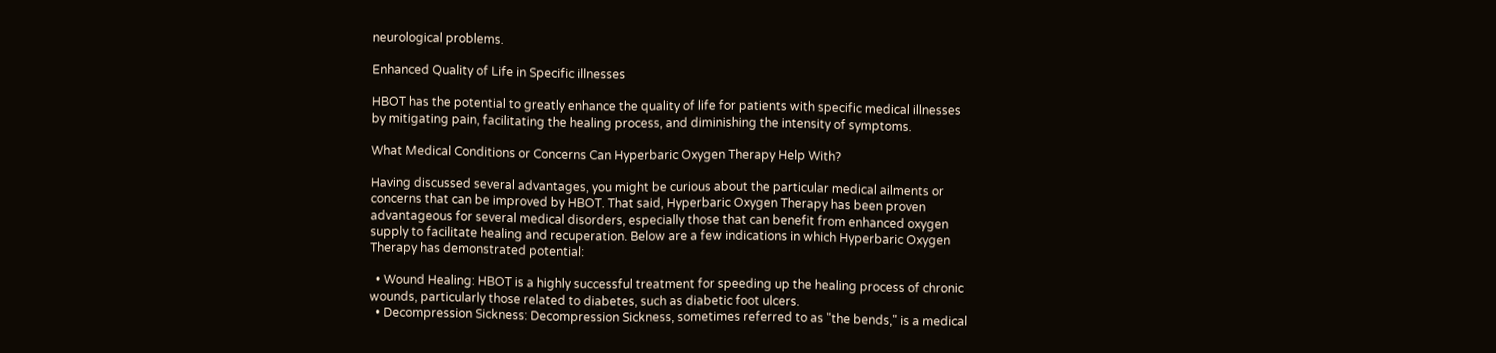neurological problems.

Enhanced Quality of Life in Specific illnesses

HBOT has the potential to greatly enhance the quality of life for patients with specific medical illnesses by mitigating pain, facilitating the healing process, and diminishing the intensity of symptoms.

What Medical Conditions or Concerns Can Hyperbaric Oxygen Therapy Help With?

Having discussed several advantages, you might be curious about the particular medical ailments or concerns that can be improved by HBOT. That said, Hyperbaric Oxygen Therapy has been proven advantageous for several medical disorders, especially those that can benefit from enhanced oxygen supply to facilitate healing and recuperation. Below are a few indications in which Hyperbaric Oxygen Therapy has demonstrated potential:

  • Wound Healing: HBOT is a highly successful treatment for speeding up the healing process of chronic wounds, particularly those related to diabetes, such as diabetic foot ulcers.
  • Decompression Sickness: Decompression Sickness, sometimes referred to as "the bends," is a medical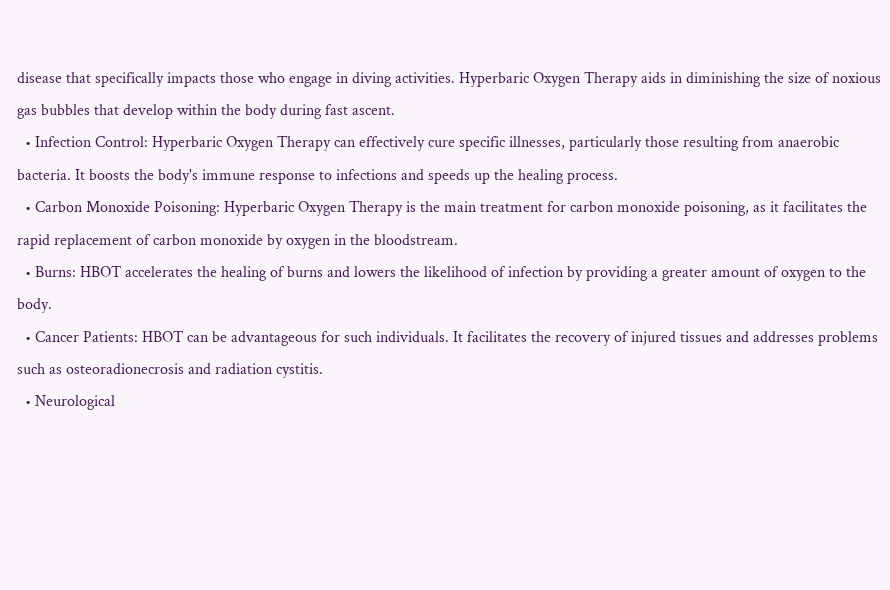disease that specifically impacts those who engage in diving activities. Hyperbaric Oxygen Therapy aids in diminishing the size of noxious gas bubbles that develop within the body during fast ascent.
  • Infection Control: Hyperbaric Oxygen Therapy can effectively cure specific illnesses, particularly those resulting from anaerobic bacteria. It boosts the body's immune response to infections and speeds up the healing process.
  • Carbon Monoxide Poisoning: Hyperbaric Oxygen Therapy is the main treatment for carbon monoxide poisoning, as it facilitates the rapid replacement of carbon monoxide by oxygen in the bloodstream.
  • Burns: HBOT accelerates the healing of burns and lowers the likelihood of infection by providing a greater amount of oxygen to the body.
  • Cancer Patients: HBOT can be advantageous for such individuals. It facilitates the recovery of injured tissues and addresses problems such as osteoradionecrosis and radiation cystitis.
  • Neurological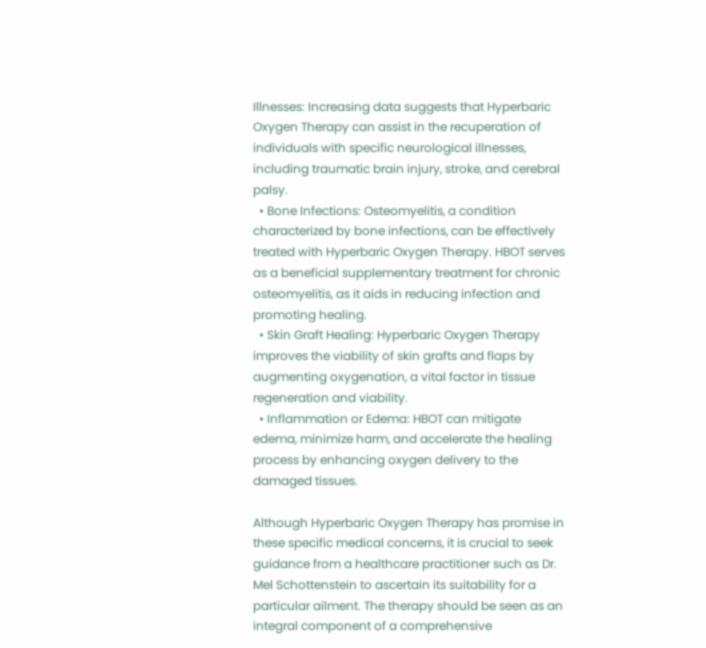Illnesses: Increasing data suggests that Hyperbaric Oxygen Therapy can assist in the recuperation of individuals with specific neurological illnesses, including traumatic brain injury, stroke, and cerebral palsy.
  • Bone Infections: Osteomyelitis, a condition characterized by bone infections, can be effectively treated with Hyperbaric Oxygen Therapy. HBOT serves as a beneficial supplementary treatment for chronic osteomyelitis, as it aids in reducing infection and promoting healing.
  • Skin Graft Healing: Hyperbaric Oxygen Therapy improves the viability of skin grafts and flaps by augmenting oxygenation, a vital factor in tissue regeneration and viability.
  • Inflammation or Edema: HBOT can mitigate edema, minimize harm, and accelerate the healing process by enhancing oxygen delivery to the damaged tissues.

Although Hyperbaric Oxygen Therapy has promise in these specific medical concerns, it is crucial to seek guidance from a healthcare practitioner such as Dr. Mel Schottenstein to ascertain its suitability for a particular ailment. The therapy should be seen as an integral component of a comprehensive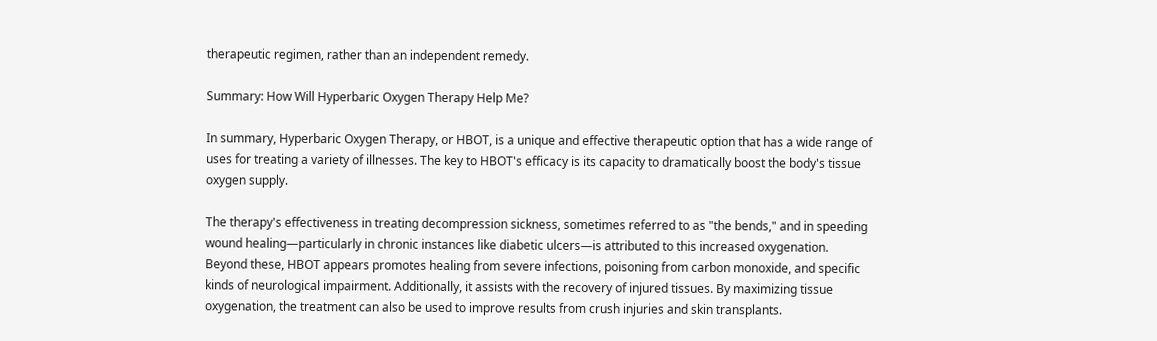therapeutic regimen, rather than an independent remedy.

Summary: How Will Hyperbaric Oxygen Therapy Help Me?

In summary, Hyperbaric Oxygen Therapy, or HBOT, is a unique and effective therapeutic option that has a wide range of uses for treating a variety of illnesses. The key to HBOT's efficacy is its capacity to dramatically boost the body's tissue oxygen supply.

The therapy's effectiveness in treating decompression sickness, sometimes referred to as "the bends," and in speeding wound healing—particularly in chronic instances like diabetic ulcers—is attributed to this increased oxygenation. Beyond these, HBOT appears promotes healing from severe infections, poisoning from carbon monoxide, and specific kinds of neurological impairment. Additionally, it assists with the recovery of injured tissues. By maximizing tissue oxygenation, the treatment can also be used to improve results from crush injuries and skin transplants.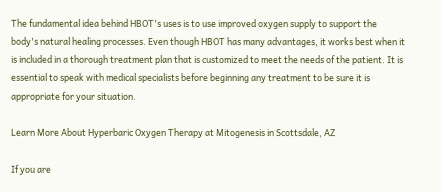The fundamental idea behind HBOT's uses is to use improved oxygen supply to support the body's natural healing processes. Even though HBOT has many advantages, it works best when it is included in a thorough treatment plan that is customized to meet the needs of the patient. It is essential to speak with medical specialists before beginning any treatment to be sure it is appropriate for your situation.

Learn More About Hyperbaric Oxygen Therapy at Mitogenesis in Scottsdale, AZ

If you are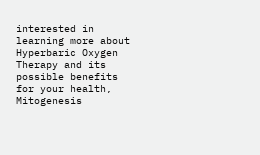interested in learning more about Hyperbaric Oxygen Therapy and its possible benefits for your health, Mitogenesis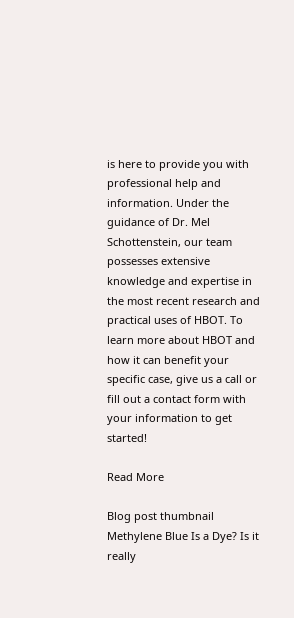is here to provide you with professional help and information. Under the guidance of Dr. Mel Schottenstein, our team possesses extensive knowledge and expertise in the most recent research and practical uses of HBOT. To learn more about HBOT and how it can benefit your specific case, give us a call or fill out a contact form with your information to get started!

Read More

Blog post thumbnail
Methylene Blue Is a Dye? Is it really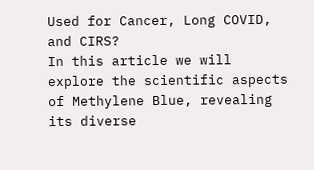Used for Cancer, Long COVID, and CIRS?
In this article we will explore the scientific aspects of Methylene Blue, revealing its diverse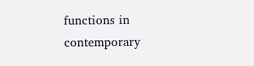functions in contemporary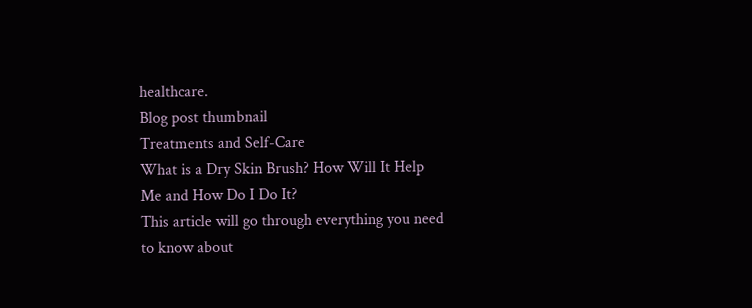healthcare.
Blog post thumbnail
Treatments and Self-Care
What is a Dry Skin Brush? How Will It Help Me and How Do I Do It?
This article will go through everything you need to know about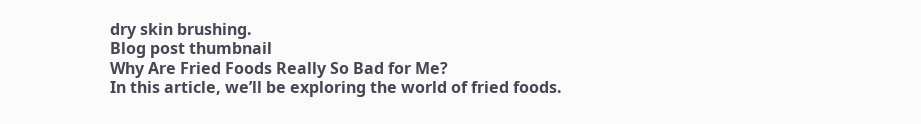dry skin brushing.
Blog post thumbnail
Why Are Fried Foods Really So Bad for Me?
In this article, we’ll be exploring the world of fried foods.